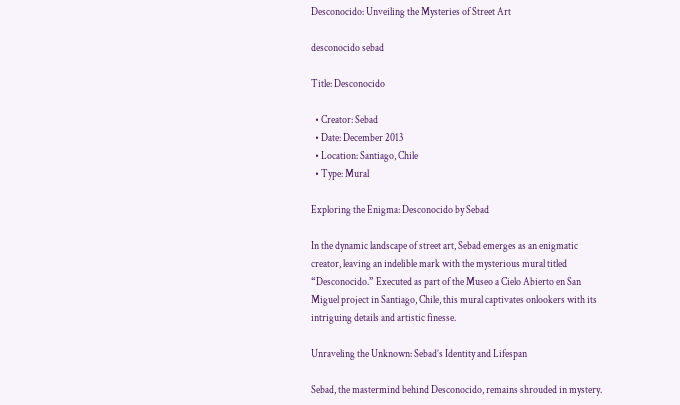Desconocido: Unveiling the Mysteries of Street Art

desconocido sebad

Title: Desconocido

  • Creator: Sebad
  • Date: December 2013
  • Location: Santiago, Chile
  • Type: Mural

Exploring the Enigma: Desconocido by Sebad

In the dynamic landscape of street art, Sebad emerges as an enigmatic creator, leaving an indelible mark with the mysterious mural titled “Desconocido.” Executed as part of the Museo a Cielo Abierto en San Miguel project in Santiago, Chile, this mural captivates onlookers with its intriguing details and artistic finesse.

Unraveling the Unknown: Sebad’s Identity and Lifespan

Sebad, the mastermind behind Desconocido, remains shrouded in mystery.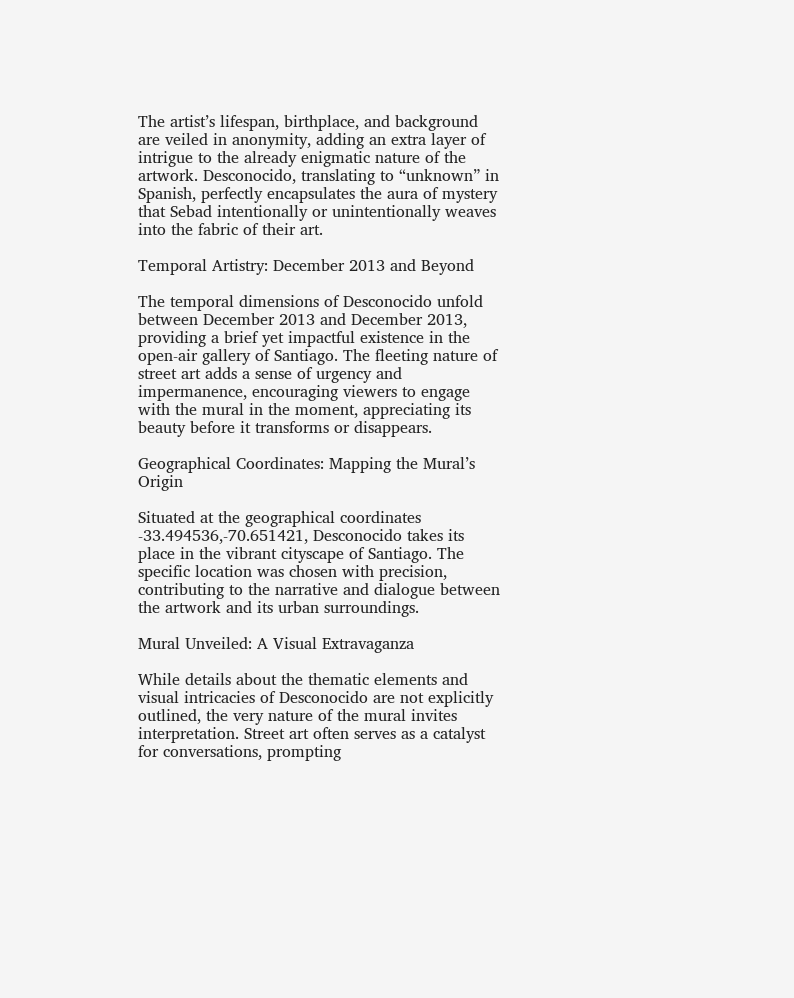The artist’s lifespan, birthplace, and background are veiled in anonymity, adding an extra layer of intrigue to the already enigmatic nature of the artwork. Desconocido, translating to “unknown” in Spanish, perfectly encapsulates the aura of mystery that Sebad intentionally or unintentionally weaves into the fabric of their art.

Temporal Artistry: December 2013 and Beyond

The temporal dimensions of Desconocido unfold between December 2013 and December 2013, providing a brief yet impactful existence in the open-air gallery of Santiago. The fleeting nature of street art adds a sense of urgency and impermanence, encouraging viewers to engage with the mural in the moment, appreciating its beauty before it transforms or disappears.

Geographical Coordinates: Mapping the Mural’s Origin

Situated at the geographical coordinates -33.494536,-70.651421, Desconocido takes its place in the vibrant cityscape of Santiago. The specific location was chosen with precision, contributing to the narrative and dialogue between the artwork and its urban surroundings.

Mural Unveiled: A Visual Extravaganza

While details about the thematic elements and visual intricacies of Desconocido are not explicitly outlined, the very nature of the mural invites interpretation. Street art often serves as a catalyst for conversations, prompting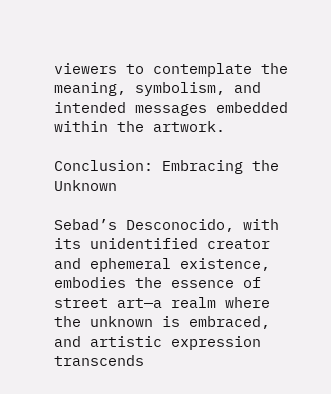viewers to contemplate the meaning, symbolism, and intended messages embedded within the artwork.

Conclusion: Embracing the Unknown

Sebad’s Desconocido, with its unidentified creator and ephemeral existence, embodies the essence of street art—a realm where the unknown is embraced, and artistic expression transcends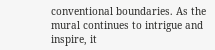conventional boundaries. As the mural continues to intrigue and inspire, it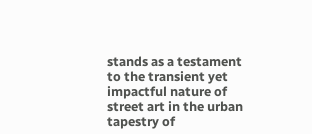stands as a testament to the transient yet impactful nature of street art in the urban tapestry of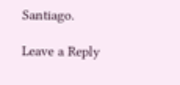Santiago.

Leave a Reply